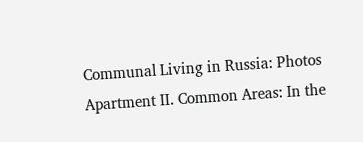Communal Living in Russia: Photos
Apartment II. Common Areas: In the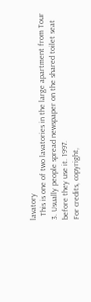lavatory
  This is one of two lavatories in the large apartment from Tour 3. Usually people spread newspaper on the shared toilet seat before they use it. 1997.
For credits, copyright,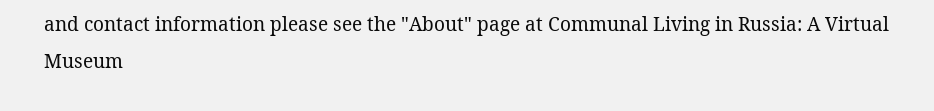and contact information please see the "About" page at Communal Living in Russia: A Virtual Museum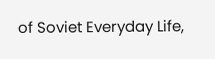of Soviet Everyday Life,